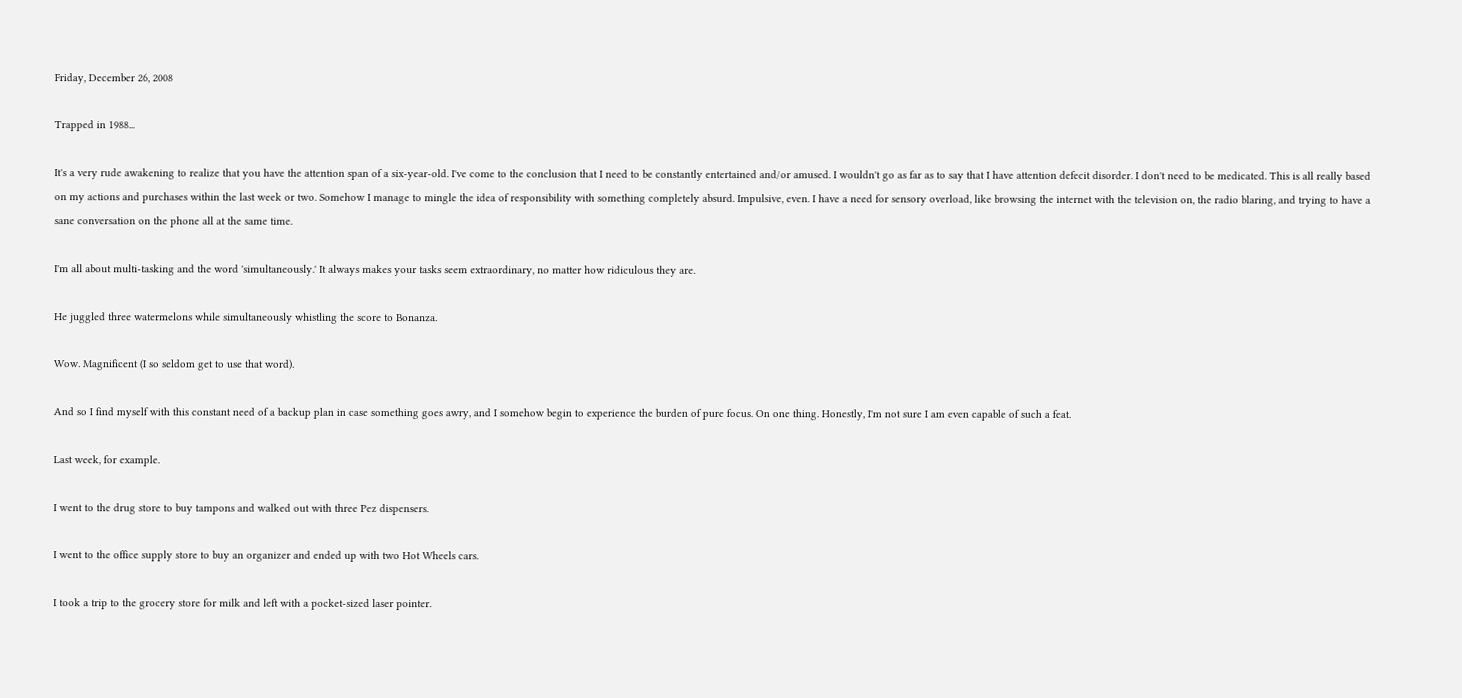Friday, December 26, 2008

Trapped in 1988...

It's a very rude awakening to realize that you have the attention span of a six-year-old. I've come to the conclusion that I need to be constantly entertained and/or amused. I wouldn't go as far as to say that I have attention defecit disorder. I don't need to be medicated. This is all really based on my actions and purchases within the last week or two. Somehow I manage to mingle the idea of responsibility with something completely absurd. Impulsive, even. I have a need for sensory overload, like browsing the internet with the television on, the radio blaring, and trying to have a sane conversation on the phone all at the same time.

I'm all about multi-tasking and the word 'simultaneously.' It always makes your tasks seem extraordinary, no matter how ridiculous they are.

He juggled three watermelons while simultaneously whistling the score to Bonanza.

Wow. Magnificent (I so seldom get to use that word).

And so I find myself with this constant need of a backup plan in case something goes awry, and I somehow begin to experience the burden of pure focus. On one thing. Honestly, I'm not sure I am even capable of such a feat.

Last week, for example.

I went to the drug store to buy tampons and walked out with three Pez dispensers.

I went to the office supply store to buy an organizer and ended up with two Hot Wheels cars.

I took a trip to the grocery store for milk and left with a pocket-sized laser pointer.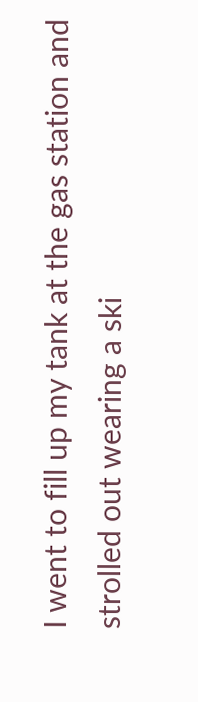I went to fill up my tank at the gas station and strolled out wearing a ski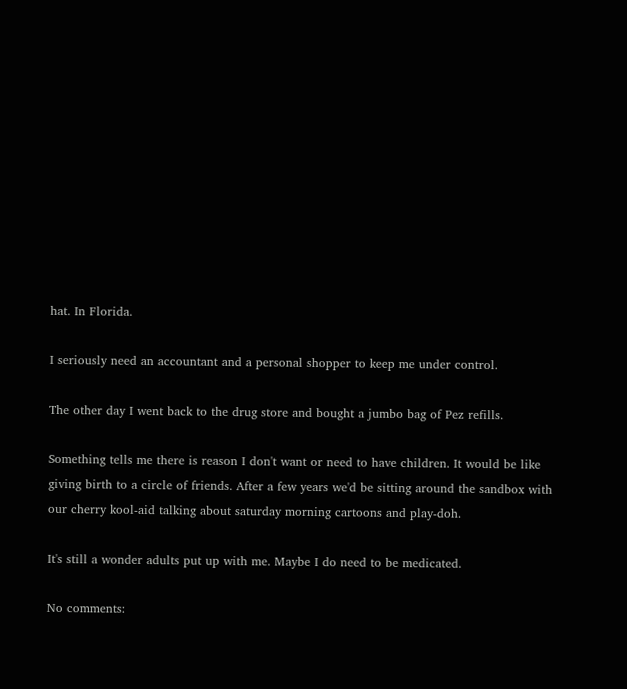hat. In Florida.

I seriously need an accountant and a personal shopper to keep me under control.

The other day I went back to the drug store and bought a jumbo bag of Pez refills.

Something tells me there is reason I don't want or need to have children. It would be like giving birth to a circle of friends. After a few years we'd be sitting around the sandbox with our cherry kool-aid talking about saturday morning cartoons and play-doh.

It's still a wonder adults put up with me. Maybe I do need to be medicated.

No comments: